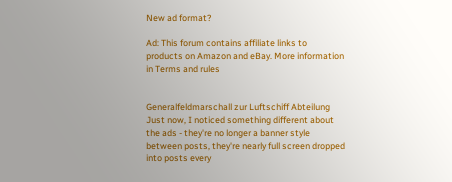New ad format?

Ad: This forum contains affiliate links to products on Amazon and eBay. More information in Terms and rules


Generalfeldmarschall zur Luftschiff Abteilung
Just now, I noticed something different about the ads - they're no longer a banner style between posts, they're nearly full screen dropped into posts every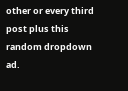other or every third post plus this random dropdown ad.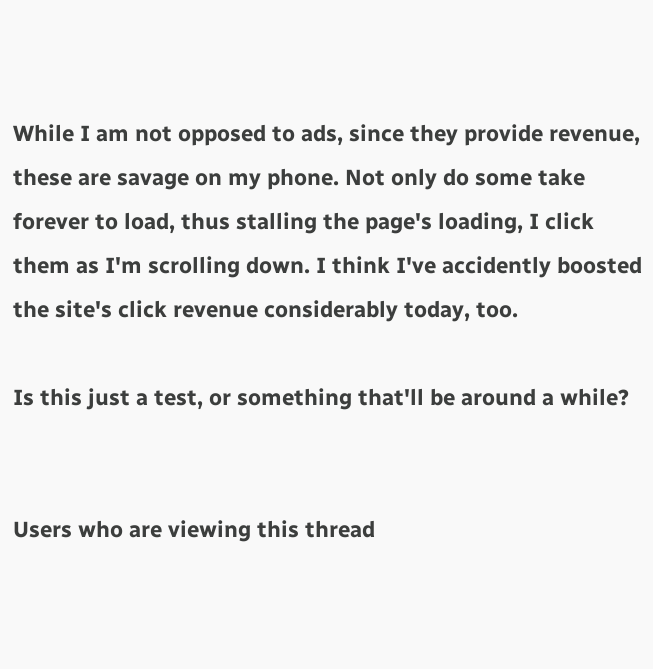While I am not opposed to ads, since they provide revenue, these are savage on my phone. Not only do some take forever to load, thus stalling the page's loading, I click them as I'm scrolling down. I think I've accidently boosted the site's click revenue considerably today, too.

Is this just a test, or something that'll be around a while?


Users who are viewing this thread